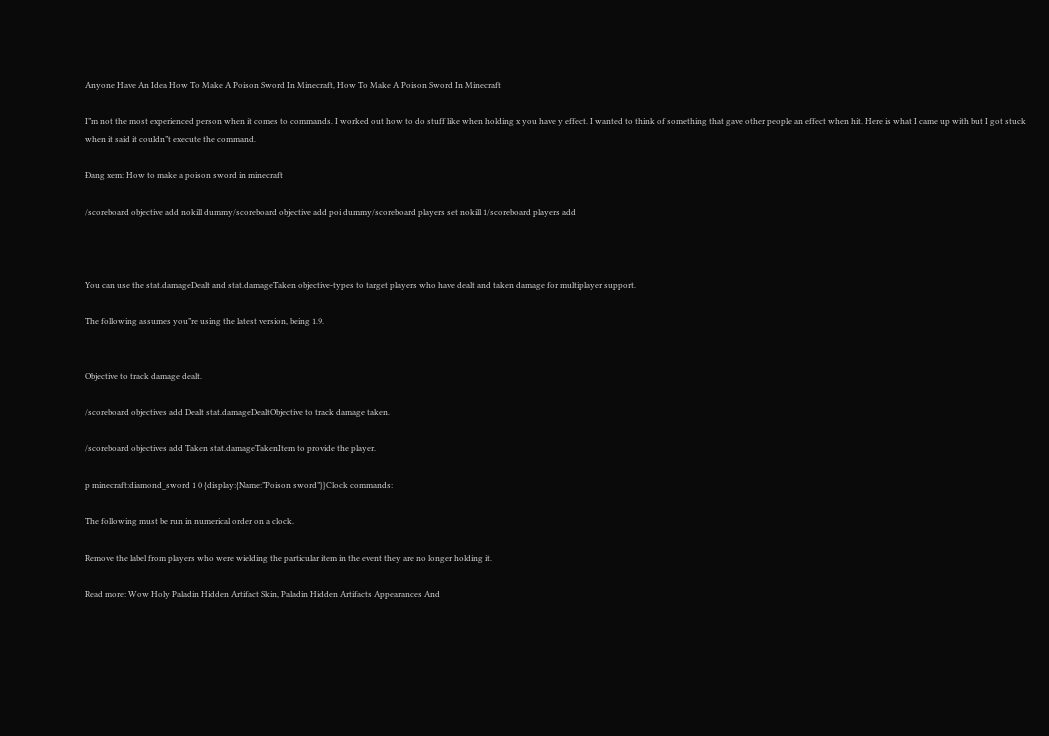Anyone Have An Idea How To Make A Poison Sword In Minecraft, How To Make A Poison Sword In Minecraft

I”m not the most experienced person when it comes to commands. I worked out how to do stuff like when holding x you have y effect. I wanted to think of something that gave other people an effect when hit. Here is what I came up with but I got stuck when it said it couldn”t execute the command.

Đang xem: How to make a poison sword in minecraft

/scoreboard objective add nokill dummy/scoreboard objective add poi dummy/scoreboard players set nokill 1/scoreboard players add



You can use the stat.damageDealt and stat.damageTaken objective-types to target players who have dealt and taken damage for multiplayer support.

The following assumes you”re using the latest version, being 1.9.


Objective to track damage dealt.

/scoreboard objectives add Dealt stat.damageDealtObjective to track damage taken.

/scoreboard objectives add Taken stat.damageTakenItem to provide the player.

p minecraft:diamond_sword 1 0 {display:{Name:”Poison sword”}}Clock commands:

The following must be run in numerical order on a clock.

Remove the label from players who were wielding the particular item in the event they are no longer holding it.

Read more: Wow Holy Paladin Hidden Artifact Skin, Paladin Hidden Artifacts Appearances And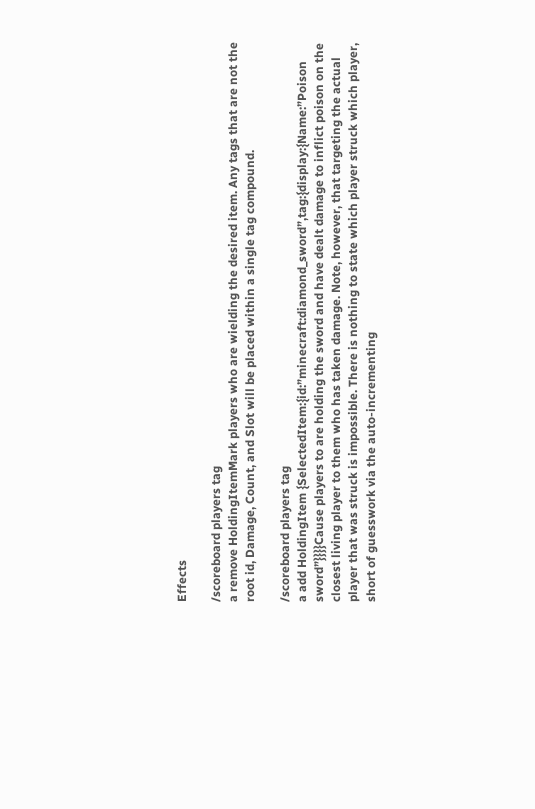Effects

/scoreboard players tag
a remove HoldingItemMark players who are wielding the desired item. Any tags that are not the root id, Damage, Count, and Slot will be placed within a single tag compound.

/scoreboard players tag
a add HoldingItem {SelectedItem:{id:”minecraft:diamond_sword”,tag:{display:{Name:”Poison sword”}}}}Cause players to are holding the sword and have dealt damage to inflict poison on the closest living player to them who has taken damage. Note, however, that targeting the actual player that was struck is impossible. There is nothing to state which player struck which player, short of guesswork via the auto-incrementing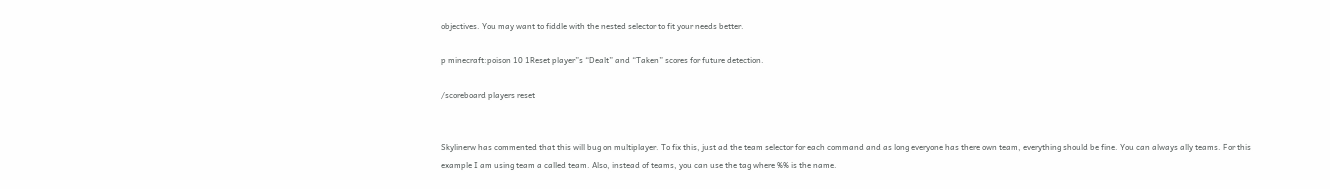objectives. You may want to fiddle with the nested selector to fit your needs better.

p minecraft:poison 10 1Reset player”s “Dealt” and “Taken” scores for future detection.

/scoreboard players reset


Skylinerw has commented that this will bug on multiplayer. To fix this, just ad the team selector for each command and as long everyone has there own team, everything should be fine. You can always ally teams. For this example I am using team a called team. Also, instead of teams, you can use the tag where %% is the name.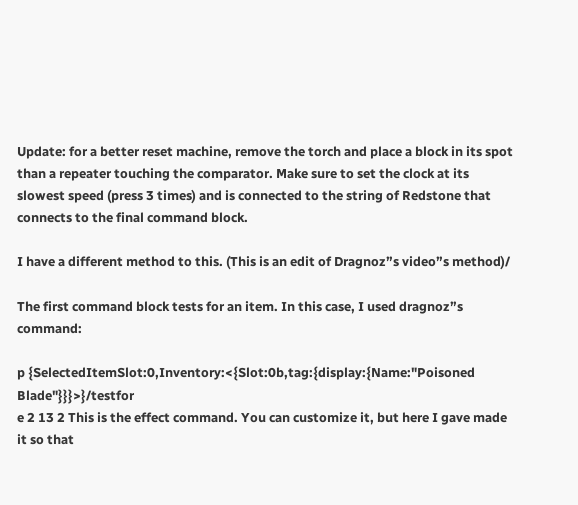Update: for a better reset machine, remove the torch and place a block in its spot than a repeater touching the comparator. Make sure to set the clock at its slowest speed (press 3 times) and is connected to the string of Redstone that connects to the final command block.

I have a different method to this. (This is an edit of Dragnoz”s video”s method)/

The first command block tests for an item. In this case, I used dragnoz”s command:

p {SelectedItemSlot:0,Inventory:<{Slot:0b,tag:{display:{Name:"Poisoned Blade"}}}>}/testfor
e 2 13 2 This is the effect command. You can customize it, but here I gave made it so that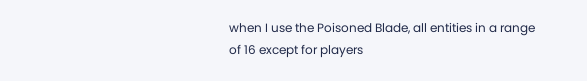when I use the Poisoned Blade, all entities in a range of 16 except for players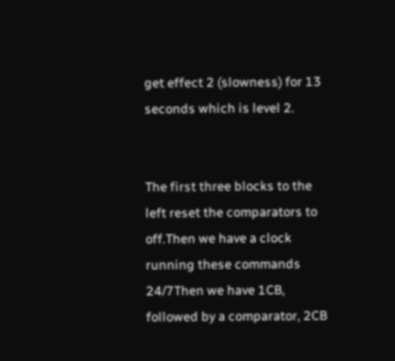get effect 2 (slowness) for 13 seconds which is level 2.


The first three blocks to the left reset the comparators to off.Then we have a clock running these commands 24/7Then we have 1CB, followed by a comparator, 2CB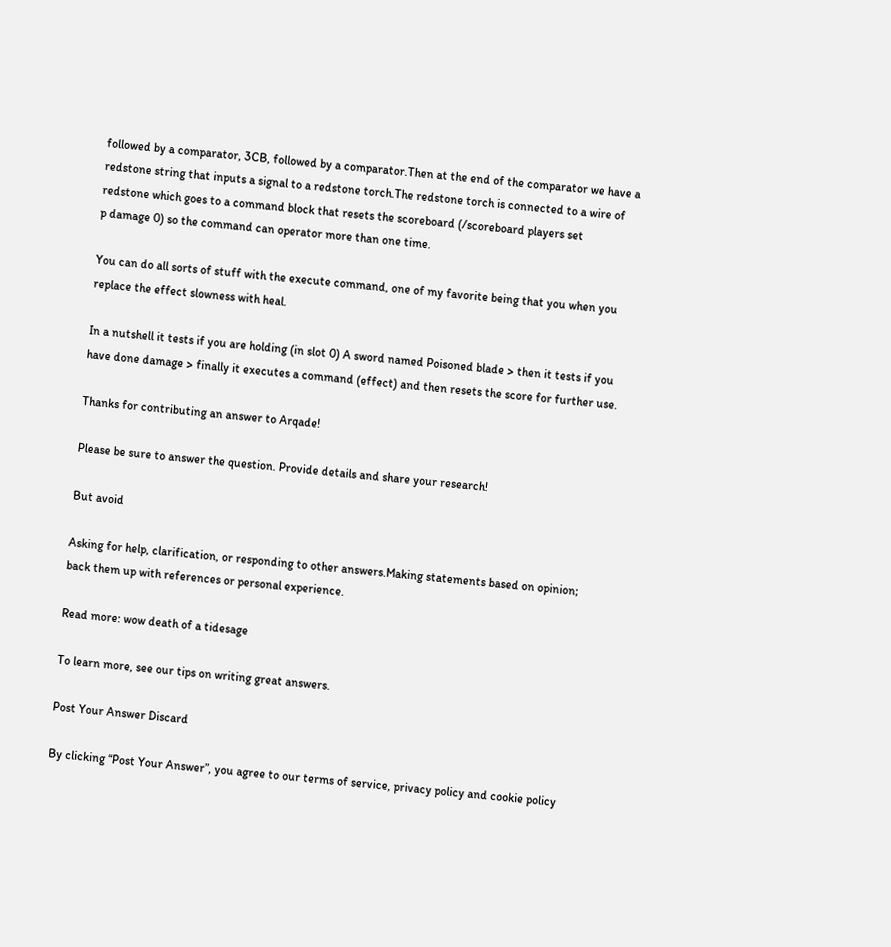followed by a comparator, 3CB, followed by a comparator.Then at the end of the comparator we have a redstone string that inputs a signal to a redstone torch.The redstone torch is connected to a wire of redstone which goes to a command block that resets the scoreboard (/scoreboard players set
p damage 0) so the command can operator more than one time.

You can do all sorts of stuff with the execute command, one of my favorite being that you when you replace the effect slowness with heal.

In a nutshell it tests if you are holding (in slot 0) A sword named Poisoned blade > then it tests if you have done damage > finally it executes a command (effect) and then resets the score for further use.

Thanks for contributing an answer to Arqade!

Please be sure to answer the question. Provide details and share your research!

But avoid

Asking for help, clarification, or responding to other answers.Making statements based on opinion; back them up with references or personal experience.

Read more: wow death of a tidesage

To learn more, see our tips on writing great answers.

Post Your Answer Discard

By clicking “Post Your Answer”, you agree to our terms of service, privacy policy and cookie policy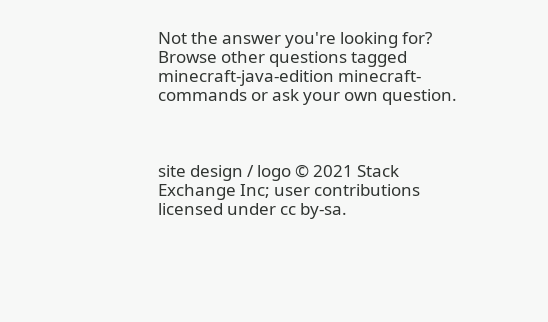Not the answer you're looking for? Browse other questions tagged minecraft-java-edition minecraft-commands or ask your own question.



site design / logo © 2021 Stack Exchange Inc; user contributions licensed under cc by-sa.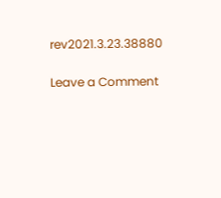rev2021.3.23.38880

Leave a Comment